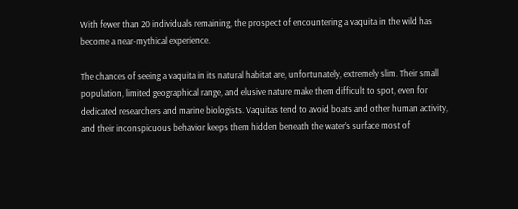With fewer than 20 individuals remaining, the prospect of encountering a vaquita in the wild has become a near-mythical experience.

The chances of seeing a vaquita in its natural habitat are, unfortunately, extremely slim. Their small population, limited geographical range, and elusive nature make them difficult to spot, even for dedicated researchers and marine biologists. Vaquitas tend to avoid boats and other human activity, and their inconspicuous behavior keeps them hidden beneath the water’s surface most of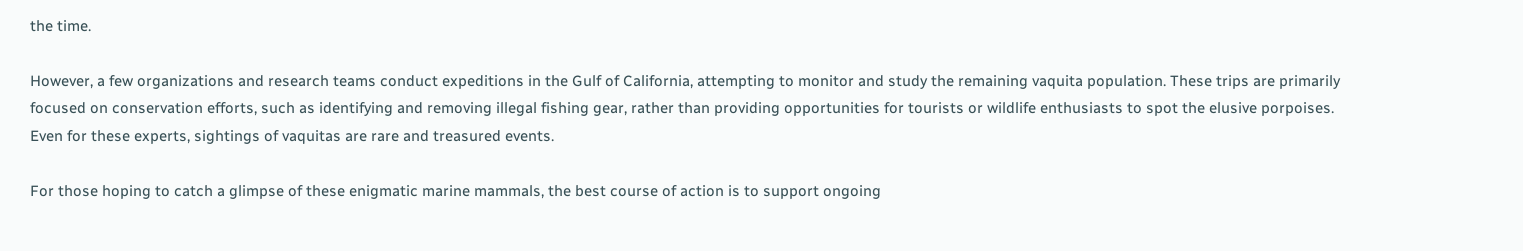the time.

However, a few organizations and research teams conduct expeditions in the Gulf of California, attempting to monitor and study the remaining vaquita population. These trips are primarily focused on conservation efforts, such as identifying and removing illegal fishing gear, rather than providing opportunities for tourists or wildlife enthusiasts to spot the elusive porpoises. Even for these experts, sightings of vaquitas are rare and treasured events.

For those hoping to catch a glimpse of these enigmatic marine mammals, the best course of action is to support ongoing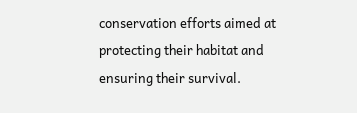conservation efforts aimed at protecting their habitat and ensuring their survival.